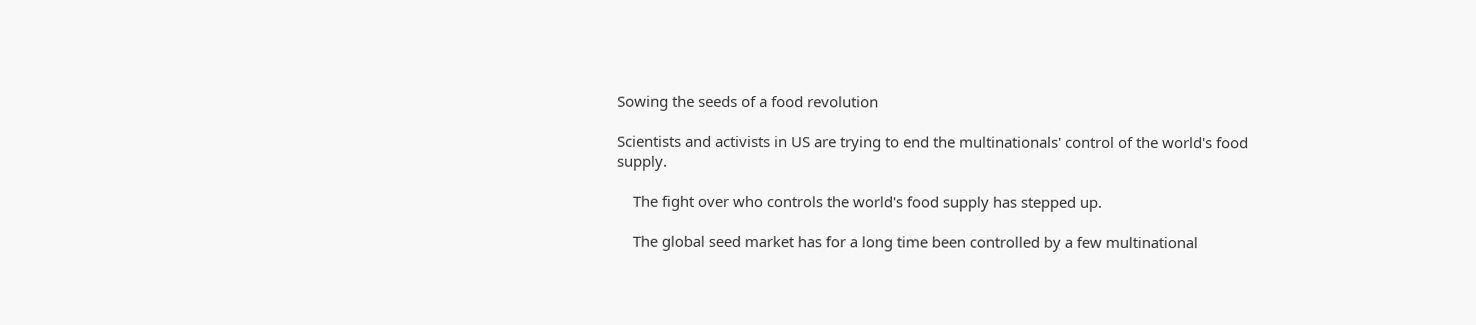Sowing the seeds of a food revolution

Scientists and activists in US are trying to end the multinationals' control of the world's food supply.

    The fight over who controls the world's food supply has stepped up.

    The global seed market has for a long time been controlled by a few multinational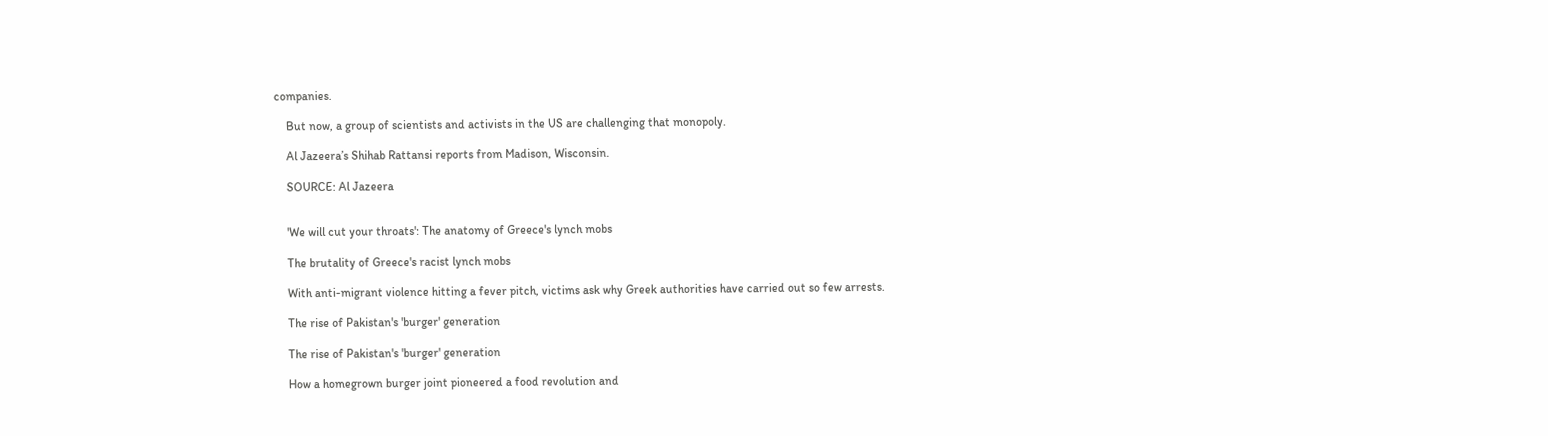companies.

    But now, a group of scientists and activists in the US are challenging that monopoly.

    Al Jazeera’s Shihab Rattansi reports from Madison, Wisconsin.

    SOURCE: Al Jazeera


    'We will cut your throats': The anatomy of Greece's lynch mobs

    The brutality of Greece's racist lynch mobs

    With anti-migrant violence hitting a fever pitch, victims ask why Greek authorities have carried out so few arrests.

    The rise of Pakistan's 'burger' generation

    The rise of Pakistan's 'burger' generation

    How a homegrown burger joint pioneered a food revolution and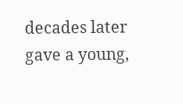decades later gave a young,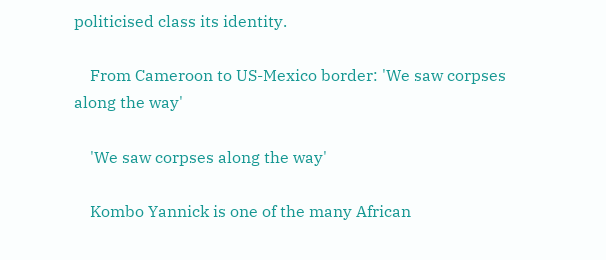politicised class its identity.

    From Cameroon to US-Mexico border: 'We saw corpses along the way'

    'We saw corpses along the way'

    Kombo Yannick is one of the many African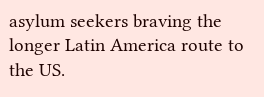asylum seekers braving the longer Latin America route to the US.